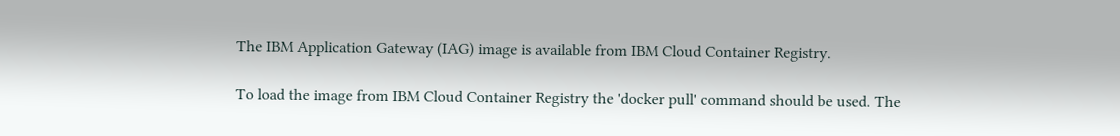The IBM Application Gateway (IAG) image is available from IBM Cloud Container Registry.

To load the image from IBM Cloud Container Registry the 'docker pull' command should be used. The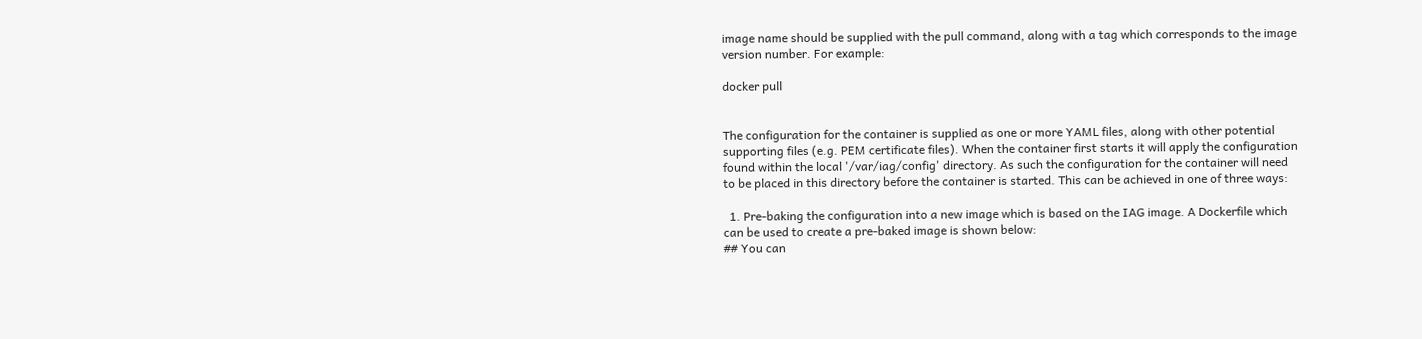image name should be supplied with the pull command, along with a tag which corresponds to the image version number. For example:

docker pull


The configuration for the container is supplied as one or more YAML files, along with other potential supporting files (e.g. PEM certificate files). When the container first starts it will apply the configuration found within the local '/var/iag/config' directory. As such the configuration for the container will need to be placed in this directory before the container is started. This can be achieved in one of three ways:

  1. Pre-baking the configuration into a new image which is based on the IAG image. A Dockerfile which can be used to create a pre-baked image is shown below:
## You can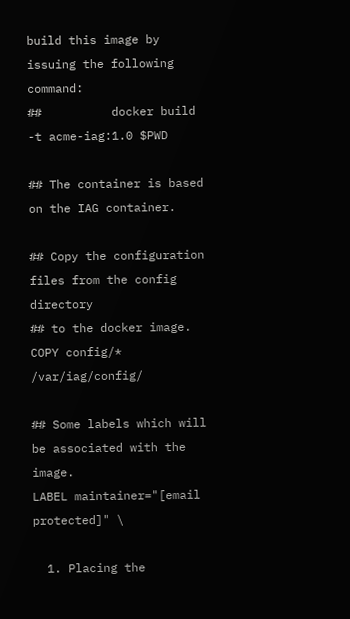build this image by issuing the following command:
##          docker build -t acme-iag:1.0 $PWD

## The container is based on the IAG container.

## Copy the configuration files from the config directory
## to the docker image.
COPY config/* /var/iag/config/

## Some labels which will be associated with the image.
LABEL maintainer="[email protected]" \

  1. Placing the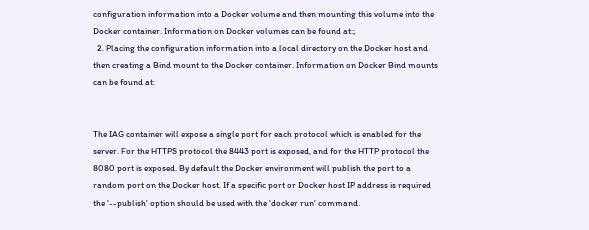configuration information into a Docker volume and then mounting this volume into the Docker container. Information on Docker volumes can be found at:;
  2. Placing the configuration information into a local directory on the Docker host and then creating a Bind mount to the Docker container. Information on Docker Bind mounts can be found at:


The IAG container will expose a single port for each protocol which is enabled for the server. For the HTTPS protocol the 8443 port is exposed, and for the HTTP protocol the 8080 port is exposed. By default the Docker environment will publish the port to a random port on the Docker host. If a specific port or Docker host IP address is required the '--publish' option should be used with the 'docker run' command.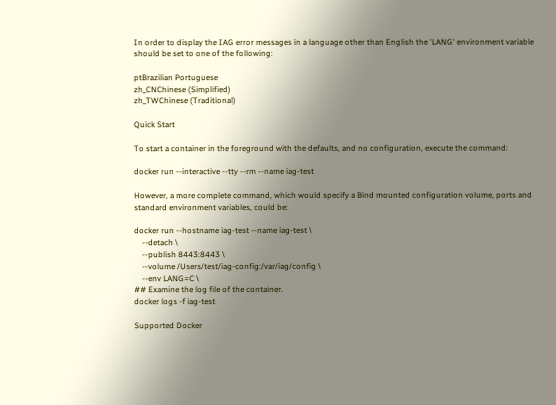In order to display the IAG error messages in a language other than English the 'LANG' environment variable should be set to one of the following:

ptBrazilian Portuguese
zh_CNChinese (Simplified)
zh_TWChinese (Traditional)

Quick Start

To start a container in the foreground with the defaults, and no configuration, execute the command:

docker run --interactive --tty --rm --name iag-test

However, a more complete command, which would specify a Bind mounted configuration volume, ports and standard environment variables, could be:

docker run --hostname iag-test --name iag-test \
    --detach \
    --publish 8443:8443 \
    --volume /Users/test/iag-config:/var/iag/config \
    --env LANG=C \
## Examine the log file of the container.
docker logs -f iag-test

Supported Docker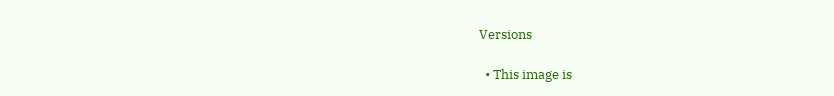Versions

  • This image is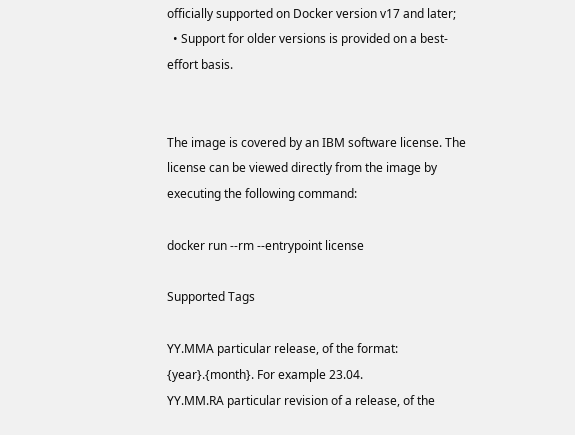officially supported on Docker version v17 and later;
  • Support for older versions is provided on a best-effort basis.


The image is covered by an IBM software license. The license can be viewed directly from the image by executing the following command:

docker run --rm --entrypoint license

Supported Tags

YY.MMA particular release, of the format: {year}.{month}. For example 23.04.
YY.MM.RA particular revision of a release, of the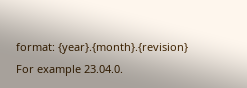format: {year}.{month}.{revision} For example 23.04.0.